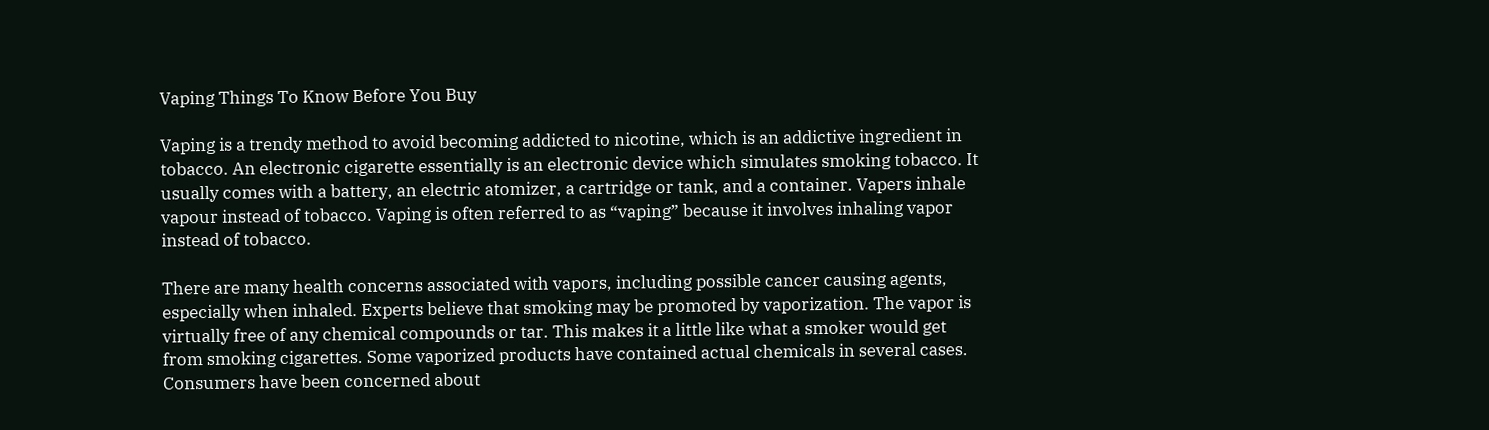Vaping Things To Know Before You Buy

Vaping is a trendy method to avoid becoming addicted to nicotine, which is an addictive ingredient in tobacco. An electronic cigarette essentially is an electronic device which simulates smoking tobacco. It usually comes with a battery, an electric atomizer, a cartridge or tank, and a container. Vapers inhale vapour instead of tobacco. Vaping is often referred to as “vaping” because it involves inhaling vapor instead of tobacco.

There are many health concerns associated with vapors, including possible cancer causing agents, especially when inhaled. Experts believe that smoking may be promoted by vaporization. The vapor is virtually free of any chemical compounds or tar. This makes it a little like what a smoker would get from smoking cigarettes. Some vaporized products have contained actual chemicals in several cases. Consumers have been concerned about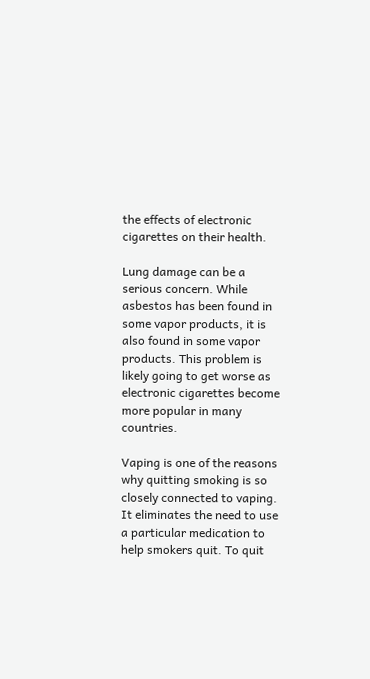the effects of electronic cigarettes on their health.

Lung damage can be a serious concern. While asbestos has been found in some vapor products, it is also found in some vapor products. This problem is likely going to get worse as electronic cigarettes become more popular in many countries.

Vaping is one of the reasons why quitting smoking is so closely connected to vaping. It eliminates the need to use a particular medication to help smokers quit. To quit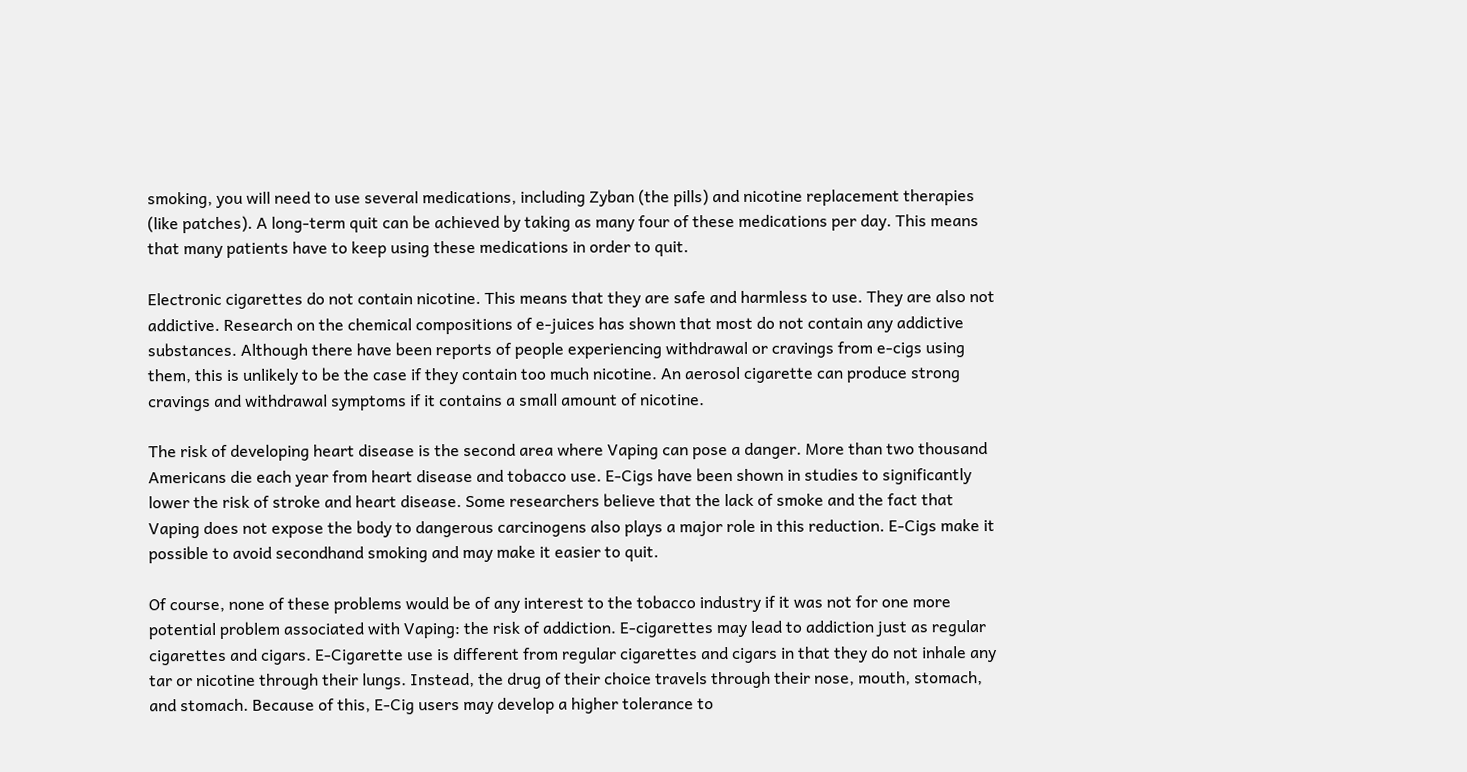smoking, you will need to use several medications, including Zyban (the pills) and nicotine replacement therapies (like patches). A long-term quit can be achieved by taking as many four of these medications per day. This means that many patients have to keep using these medications in order to quit.

Electronic cigarettes do not contain nicotine. This means that they are safe and harmless to use. They are also not addictive. Research on the chemical compositions of e-juices has shown that most do not contain any addictive substances. Although there have been reports of people experiencing withdrawal or cravings from e-cigs using them, this is unlikely to be the case if they contain too much nicotine. An aerosol cigarette can produce strong cravings and withdrawal symptoms if it contains a small amount of nicotine.

The risk of developing heart disease is the second area where Vaping can pose a danger. More than two thousand Americans die each year from heart disease and tobacco use. E-Cigs have been shown in studies to significantly lower the risk of stroke and heart disease. Some researchers believe that the lack of smoke and the fact that Vaping does not expose the body to dangerous carcinogens also plays a major role in this reduction. E-Cigs make it possible to avoid secondhand smoking and may make it easier to quit.

Of course, none of these problems would be of any interest to the tobacco industry if it was not for one more potential problem associated with Vaping: the risk of addiction. E-cigarettes may lead to addiction just as regular cigarettes and cigars. E-Cigarette use is different from regular cigarettes and cigars in that they do not inhale any tar or nicotine through their lungs. Instead, the drug of their choice travels through their nose, mouth, stomach, and stomach. Because of this, E-Cig users may develop a higher tolerance to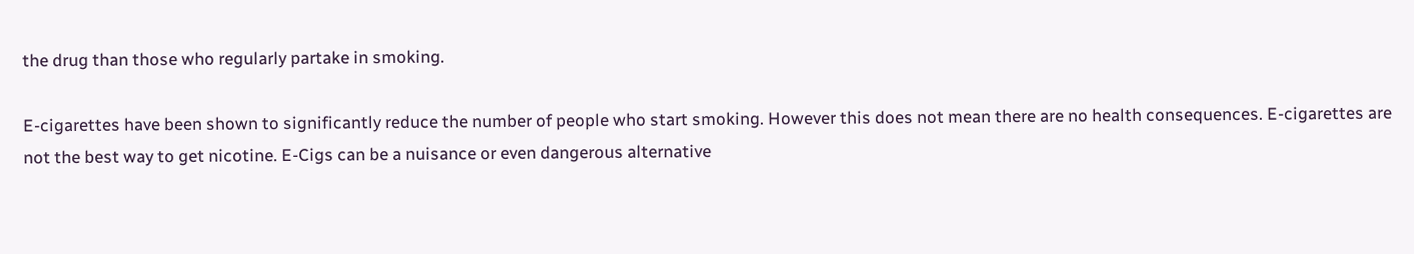the drug than those who regularly partake in smoking.

E-cigarettes have been shown to significantly reduce the number of people who start smoking. However this does not mean there are no health consequences. E-cigarettes are not the best way to get nicotine. E-Cigs can be a nuisance or even dangerous alternative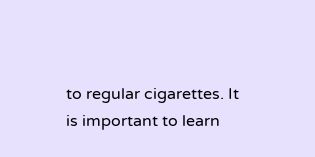to regular cigarettes. It is important to learn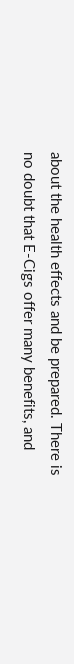about the health effects and be prepared. There is no doubt that E-Cigs offer many benefits, and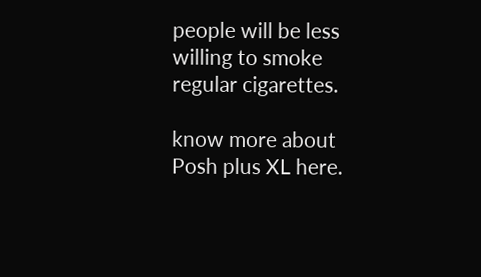people will be less willing to smoke regular cigarettes.

know more about Posh plus XL here.